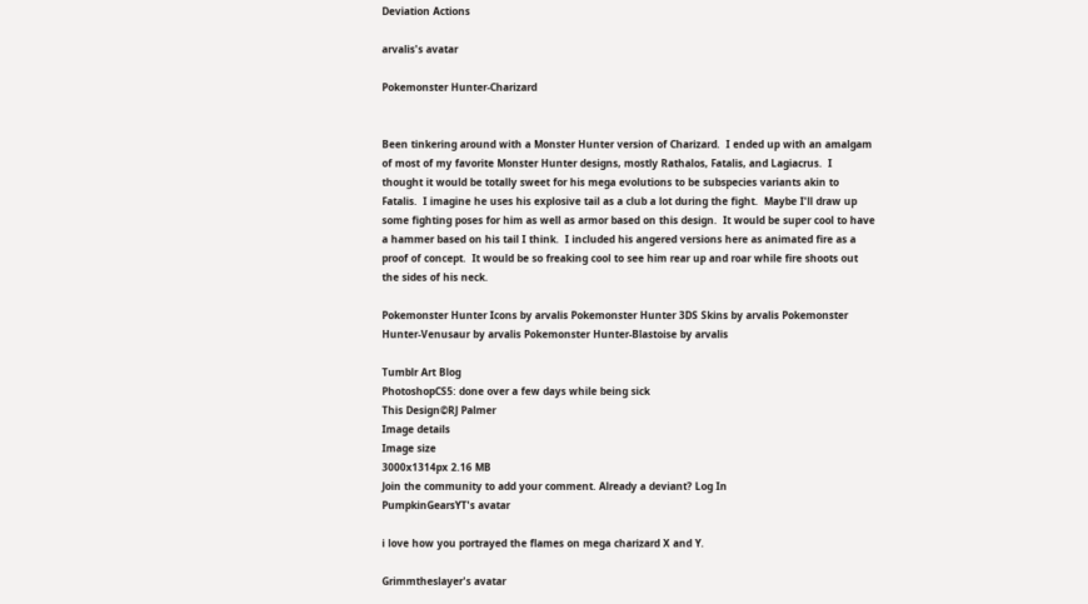Deviation Actions

arvalis's avatar

Pokemonster Hunter-Charizard


Been tinkering around with a Monster Hunter version of Charizard.  I ended up with an amalgam of most of my favorite Monster Hunter designs, mostly Rathalos, Fatalis, and Lagiacrus.  I thought it would be totally sweet for his mega evolutions to be subspecies variants akin to Fatalis.  I imagine he uses his explosive tail as a club a lot during the fight.  Maybe I'll draw up some fighting poses for him as well as armor based on this design.  It would be super cool to have a hammer based on his tail I think.  I included his angered versions here as animated fire as a proof of concept.  It would be so freaking cool to see him rear up and roar while fire shoots out the sides of his neck.

Pokemonster Hunter Icons by arvalis Pokemonster Hunter 3DS Skins by arvalis Pokemonster Hunter-Venusaur by arvalis Pokemonster Hunter-Blastoise by arvalis

Tumblr Art Blog
PhotoshopCS5: done over a few days while being sick
This Design©RJ Palmer
Image details
Image size
3000x1314px 2.16 MB
Join the community to add your comment. Already a deviant? Log In
PumpkinGearsYT's avatar

i love how you portrayed the flames on mega charizard X and Y.

Grimmtheslayer's avatar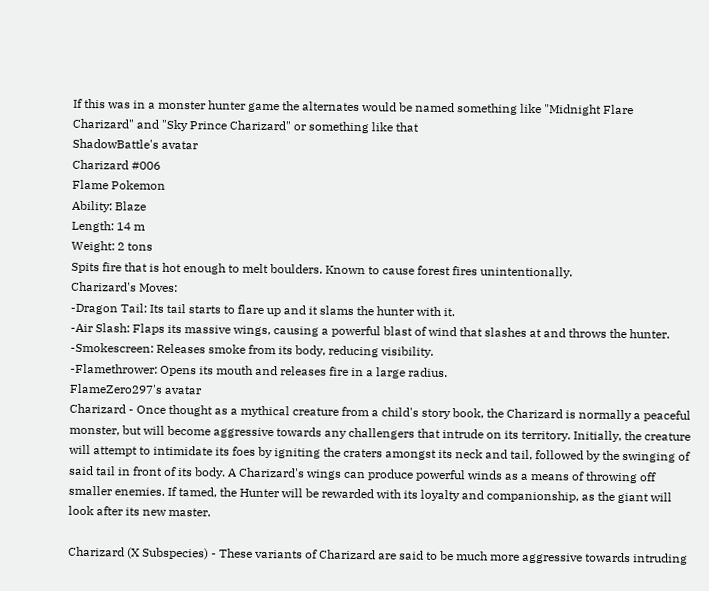If this was in a monster hunter game the alternates would be named something like "Midnight Flare Charizard" and "Sky Prince Charizard" or something like that
ShadowBattle's avatar
Charizard #006
Flame Pokemon
Ability: Blaze
Length: 14 m
Weight: 2 tons
Spits fire that is hot enough to melt boulders. Known to cause forest fires unintentionally.
Charizard's Moves:
-Dragon Tail: Its tail starts to flare up and it slams the hunter with it.
-Air Slash: Flaps its massive wings, causing a powerful blast of wind that slashes at and throws the hunter.
-Smokescreen: Releases smoke from its body, reducing visibility.
-Flamethrower: Opens its mouth and releases fire in a large radius.
FlameZero297's avatar
Charizard - Once thought as a mythical creature from a child's story book, the Charizard is normally a peaceful monster, but will become aggressive towards any challengers that intrude on its territory. Initially, the creature will attempt to intimidate its foes by igniting the craters amongst its neck and tail, followed by the swinging of said tail in front of its body. A Charizard's wings can produce powerful winds as a means of throwing off smaller enemies. If tamed, the Hunter will be rewarded with its loyalty and companionship, as the giant will look after its new master.

Charizard (X Subspecies) - These variants of Charizard are said to be much more aggressive towards intruding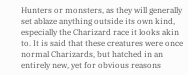Hunters or monsters, as they will generally set ablaze anything outside its own kind, especially the Charizard race it looks akin to. It is said that these creatures were once normal Charizards, but hatched in an entirely new, yet for obvious reasons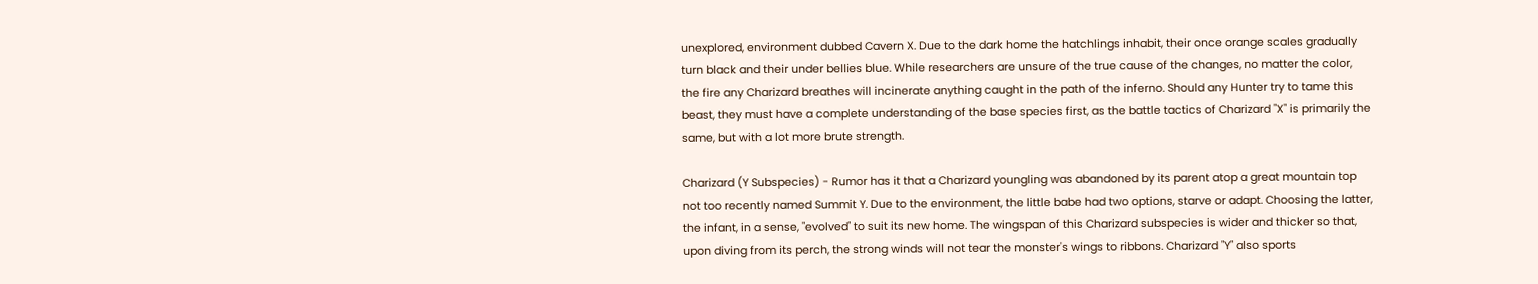unexplored, environment dubbed Cavern X. Due to the dark home the hatchlings inhabit, their once orange scales gradually turn black and their under bellies blue. While researchers are unsure of the true cause of the changes, no matter the color, the fire any Charizard breathes will incinerate anything caught in the path of the inferno. Should any Hunter try to tame this beast, they must have a complete understanding of the base species first, as the battle tactics of Charizard "X" is primarily the same, but with a lot more brute strength.

Charizard (Y Subspecies) - Rumor has it that a Charizard youngling was abandoned by its parent atop a great mountain top not too recently named Summit Y. Due to the environment, the little babe had two options, starve or adapt. Choosing the latter, the infant, in a sense, "evolved" to suit its new home. The wingspan of this Charizard subspecies is wider and thicker so that, upon diving from its perch, the strong winds will not tear the monster's wings to ribbons. Charizard "Y" also sports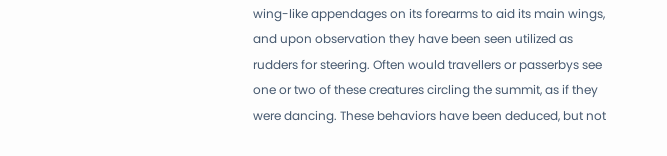wing-like appendages on its forearms to aid its main wings, and upon observation they have been seen utilized as rudders for steering. Often would travellers or passerbys see one or two of these creatures circling the summit, as if they were dancing. These behaviors have been deduced, but not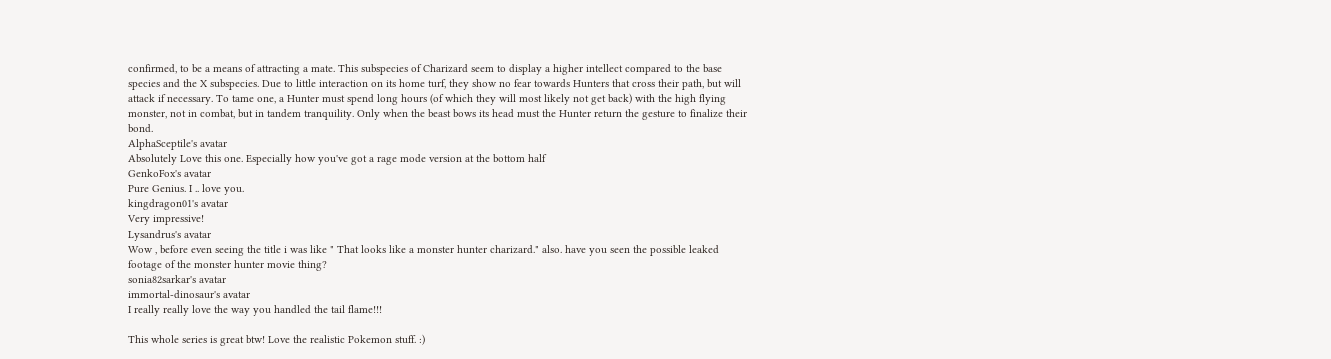confirmed, to be a means of attracting a mate. This subspecies of Charizard seem to display a higher intellect compared to the base species and the X subspecies. Due to little interaction on its home turf, they show no fear towards Hunters that cross their path, but will attack if necessary. To tame one, a Hunter must spend long hours (of which they will most likely not get back) with the high flying monster, not in combat, but in tandem tranquility. Only when the beast bows its head must the Hunter return the gesture to finalize their bond.
AlphaSceptile's avatar
Absolutely Love this one. Especially how you've got a rage mode version at the bottom half
GenkoFox's avatar
Pure Genius. I .. love you.
kingdragon01's avatar
Very impressive!
Lysandrus's avatar
Wow , before even seeing the title i was like " That looks like a monster hunter charizard." also. have you seen the possible leaked footage of the monster hunter movie thing?
sonia82sarkar's avatar
immortal-dinosaur's avatar
I really really love the way you handled the tail flame!!!

This whole series is great btw! Love the realistic Pokemon stuff. :)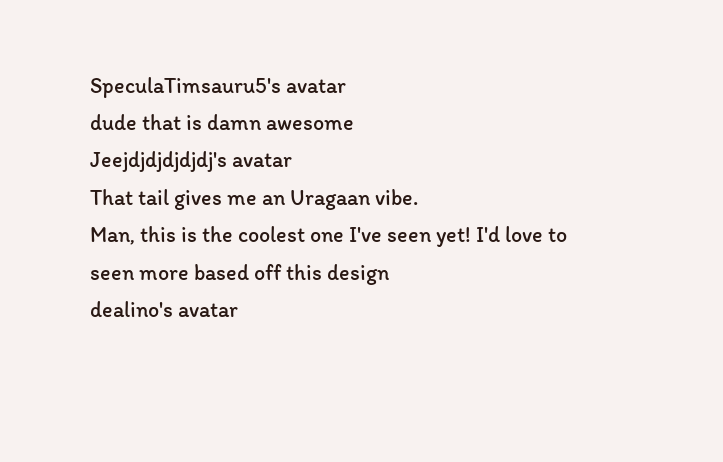SpeculaTimsauru5's avatar
dude that is damn awesome
Jeejdjdjdjdjdj's avatar
That tail gives me an Uragaan vibe.
Man, this is the coolest one I've seen yet! I'd love to seen more based off this design
dealino's avatar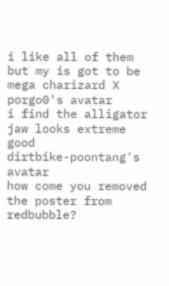i like all of them but my is got to be mega charizard X
porgo0's avatar
i find the alligator jaw looks extreme good
dirtbike-poontang's avatar
how come you removed the poster from redbubble?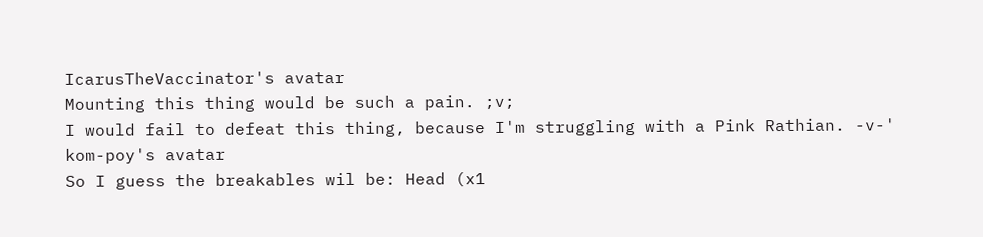IcarusTheVaccinator's avatar
Mounting this thing would be such a pain. ;v;
I would fail to defeat this thing, because I'm struggling with a Pink Rathian. -v-'
kom-poy's avatar
So I guess the breakables wil be: Head (x1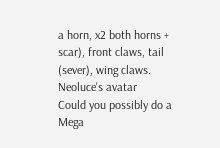a horn, x2 both horns + scar), front claws, tail (sever), wing claws.
Neoluce's avatar
Could you possibly do a Mega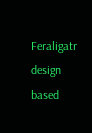Feraligatr design based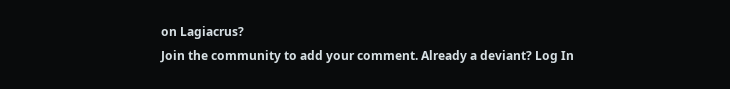on Lagiacrus?
Join the community to add your comment. Already a deviant? Log In